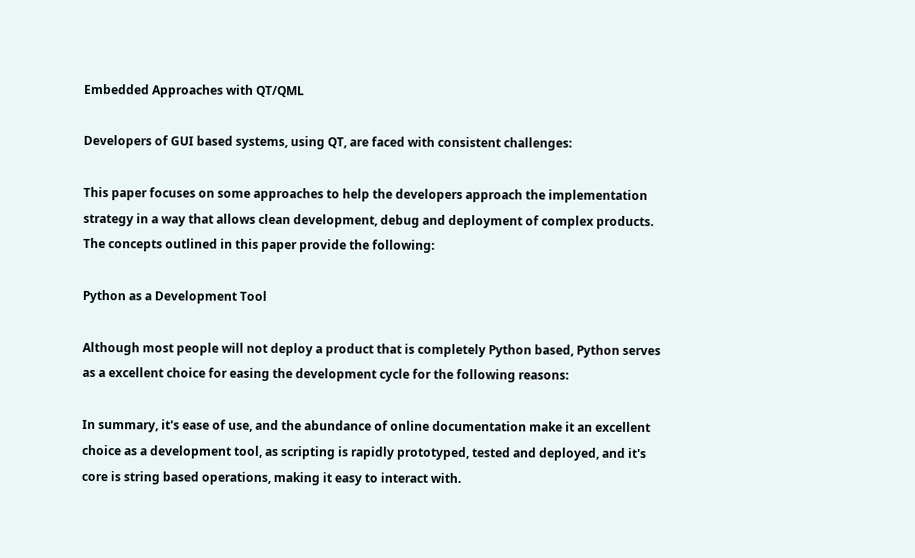Embedded Approaches with QT/QML

Developers of GUI based systems, using QT, are faced with consistent challenges:

This paper focuses on some approaches to help the developers approach the implementation strategy in a way that allows clean development, debug and deployment of complex products. The concepts outlined in this paper provide the following:

Python as a Development Tool

Although most people will not deploy a product that is completely Python based, Python serves as a excellent choice for easing the development cycle for the following reasons:

In summary, it's ease of use, and the abundance of online documentation make it an excellent choice as a development tool, as scripting is rapidly prototyped, tested and deployed, and it's core is string based operations, making it easy to interact with.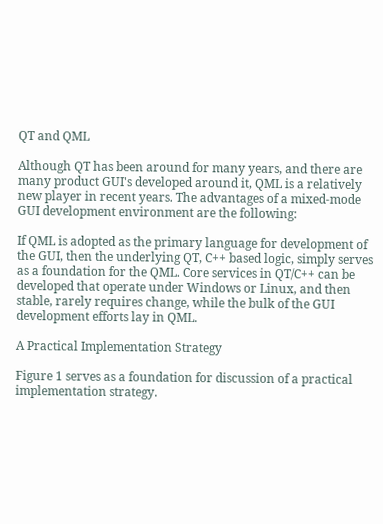QT and QML

Although QT has been around for many years, and there are many product GUI's developed around it, QML is a relatively new player in recent years. The advantages of a mixed-mode GUI development environment are the following:

If QML is adopted as the primary language for development of the GUI, then the underlying QT, C++ based logic, simply serves as a foundation for the QML. Core services in QT/C++ can be developed that operate under Windows or Linux, and then stable, rarely requires change, while the bulk of the GUI development efforts lay in QML.

A Practical Implementation Strategy

Figure 1 serves as a foundation for discussion of a practical implementation strategy.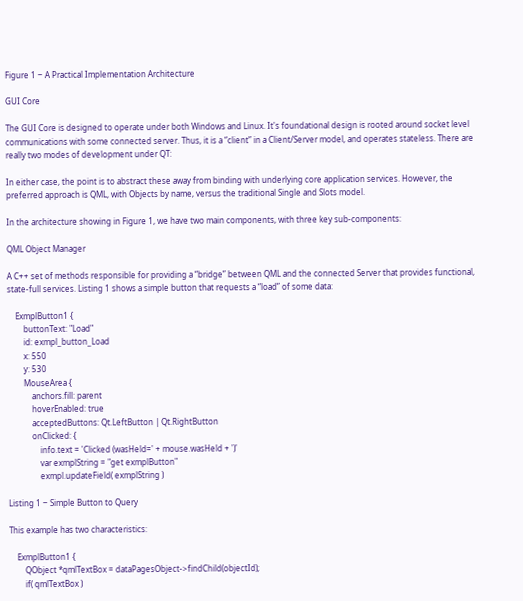Figure 1 ‒ A Practical Implementation Architecture

GUI Core

The GUI Core is designed to operate under both Windows and Linux. It's foundational design is rooted around socket level communications with some connected server. Thus, it is a “client” in a Client/Server model, and operates stateless. There are really two modes of development under QT:

In either case, the point is to abstract these away from binding with underlying core application services. However, the preferred approach is QML, with Objects by name, versus the traditional Single and Slots model.

In the architecture showing in Figure 1, we have two main components, with three key sub-components:

QML Object Manager

A C++ set of methods responsible for providing a “bridge” between QML and the connected Server that provides functional, state-full services. Listing 1 shows a simple button that requests a “load” of some data:

    ExmplButton1 {
        buttonText: "Load"
        id: exmpl_button_Load
        x: 550
        y: 530
        MouseArea {
            anchors.fill: parent
            hoverEnabled: true
            acceptedButtons: Qt.LeftButton | Qt.RightButton
            onClicked: {
                info.text = 'Clicked (wasHeld=' + mouse.wasHeld + ')'
                var exmplString = "get exmplButton"
                exmpl.updateField( exmplString )

Listing 1 ‒ Simple Button to Query

This example has two characteristics:

    ExmplButton1 {
        QObject *qmlTextBox = dataPagesObject->findChild(objectId);
        if( qmlTextBox )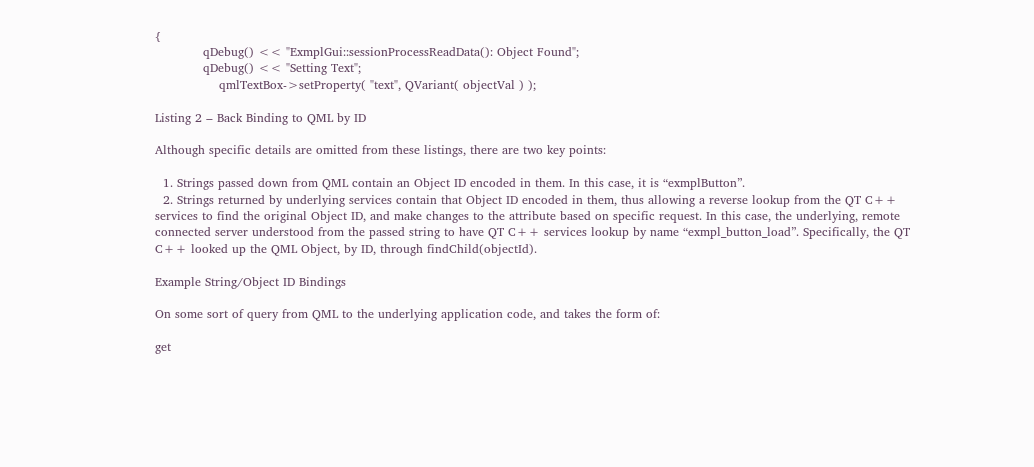{
            qDebug() << "ExmplGui::sessionProcessReadData(): Object Found";
            qDebug() << "Setting Text";
                qmlTextBox->setProperty( "text", QVariant( objectVal ) );

Listing 2 ‒ Back Binding to QML by ID

Although specific details are omitted from these listings, there are two key points:

  1. Strings passed down from QML contain an Object ID encoded in them. In this case, it is “exmplButton”.
  2. Strings returned by underlying services contain that Object ID encoded in them, thus allowing a reverse lookup from the QT C++ services to find the original Object ID, and make changes to the attribute based on specific request. In this case, the underlying, remote connected server understood from the passed string to have QT C++ services lookup by name “exmpl_button_load”. Specifically, the QT C++ looked up the QML Object, by ID, through findChild(objectId).

Example String/Object ID Bindings

On some sort of query from QML to the underlying application code, and takes the form of:

get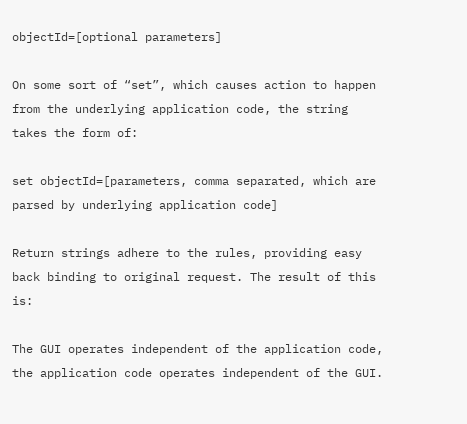objectId=[optional parameters]

On some sort of “set”, which causes action to happen from the underlying application code, the string takes the form of:

set objectId=[parameters, comma separated, which are parsed by underlying application code]

Return strings adhere to the rules, providing easy back binding to original request. The result of this is:

The GUI operates independent of the application code, the application code operates independent of the GUI.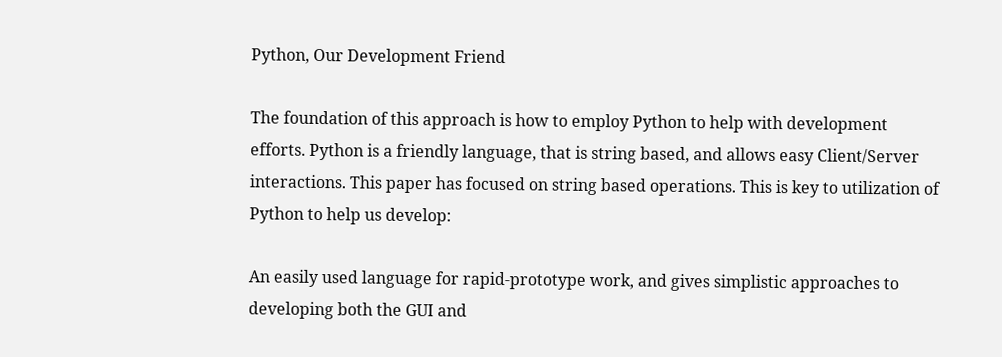Python, Our Development Friend

The foundation of this approach is how to employ Python to help with development efforts. Python is a friendly language, that is string based, and allows easy Client/Server interactions. This paper has focused on string based operations. This is key to utilization of Python to help us develop:

An easily used language for rapid-prototype work, and gives simplistic approaches to developing both the GUI and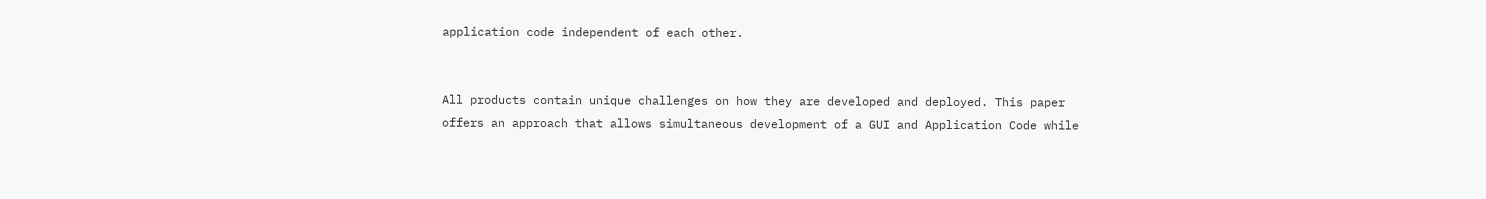application code independent of each other.


All products contain unique challenges on how they are developed and deployed. This paper offers an approach that allows simultaneous development of a GUI and Application Code while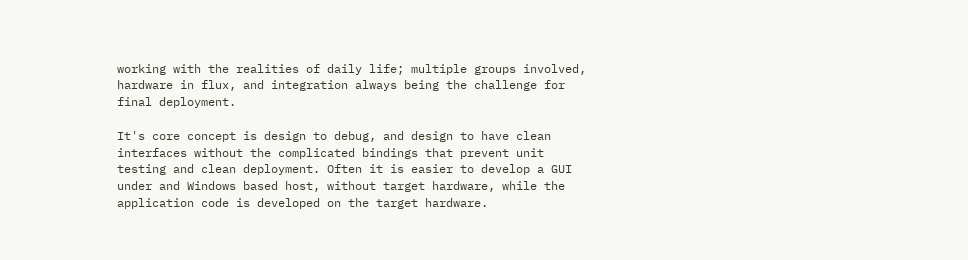working with the realities of daily life; multiple groups involved, hardware in flux, and integration always being the challenge for final deployment.

It's core concept is design to debug, and design to have clean interfaces without the complicated bindings that prevent unit testing and clean deployment. Often it is easier to develop a GUI under and Windows based host, without target hardware, while the application code is developed on the target hardware.